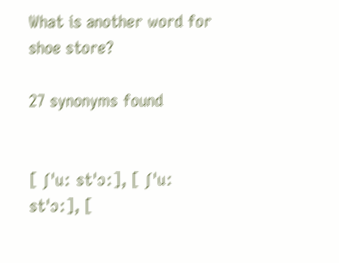What is another word for shoe store?

27 synonyms found


[ ʃˈuː stˈɔː], [ ʃˈuː stˈɔː], [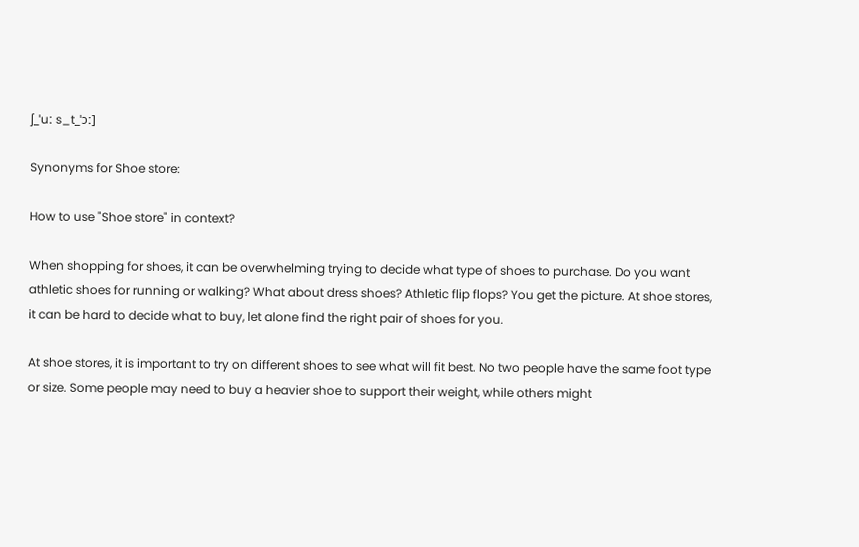ʃ_ˈuː s_t_ˈɔː]

Synonyms for Shoe store:

How to use "Shoe store" in context?

When shopping for shoes, it can be overwhelming trying to decide what type of shoes to purchase. Do you want athletic shoes for running or walking? What about dress shoes? Athletic flip flops? You get the picture. At shoe stores, it can be hard to decide what to buy, let alone find the right pair of shoes for you.

At shoe stores, it is important to try on different shoes to see what will fit best. No two people have the same foot type or size. Some people may need to buy a heavier shoe to support their weight, while others might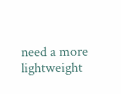need a more lightweight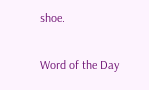shoe.

Word of the Day